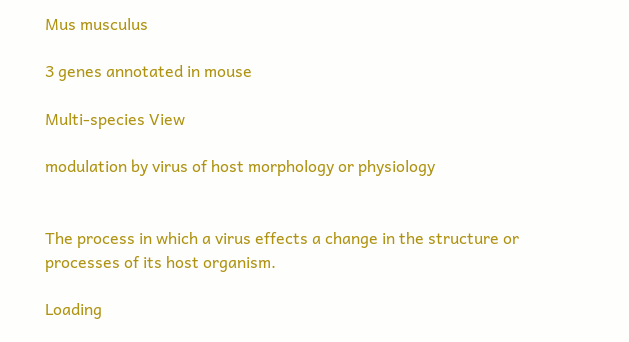Mus musculus

3 genes annotated in mouse

Multi-species View

modulation by virus of host morphology or physiology


The process in which a virus effects a change in the structure or processes of its host organism.

Loading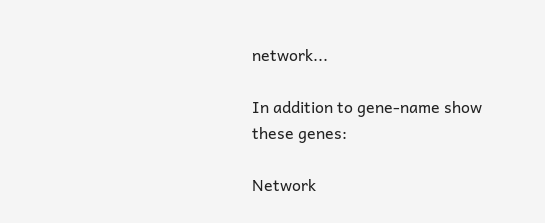network...

In addition to gene-name show these genes:

Network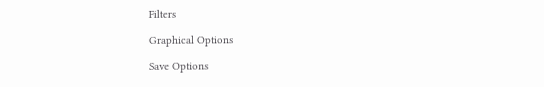Filters

Graphical Options

Save Options